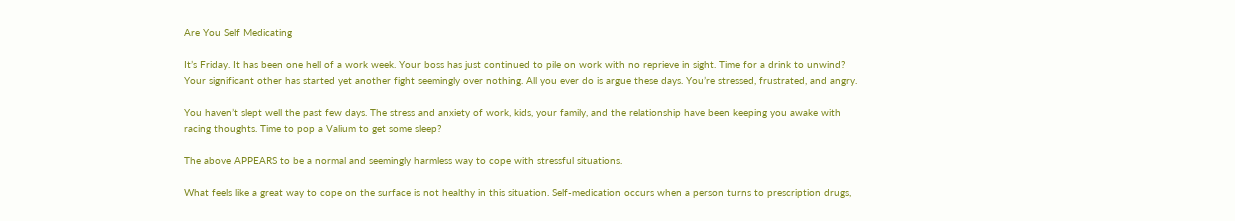Are You Self Medicating

It’s Friday. It has been one hell of a work week. Your boss has just continued to pile on work with no reprieve in sight. Time for a drink to unwind? Your significant other has started yet another fight seemingly over nothing. All you ever do is argue these days. You’re stressed, frustrated, and angry.

You haven’t slept well the past few days. The stress and anxiety of work, kids, your family, and the relationship have been keeping you awake with racing thoughts. Time to pop a Valium to get some sleep?

The above APPEARS to be a normal and seemingly harmless way to cope with stressful situations.

What feels like a great way to cope on the surface is not healthy in this situation. Self-medication occurs when a person turns to prescription drugs,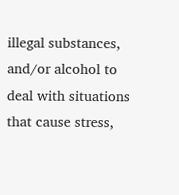illegal substances, and/or alcohol to deal with situations that cause stress,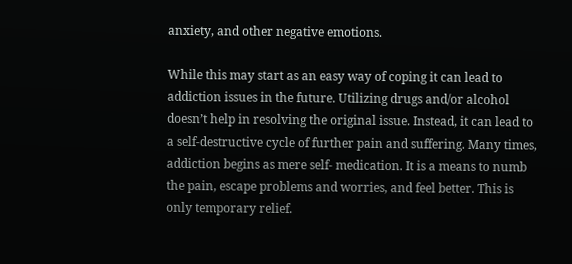anxiety, and other negative emotions.

While this may start as an easy way of coping it can lead to addiction issues in the future. Utilizing drugs and/or alcohol doesn’t help in resolving the original issue. Instead, it can lead to a self-destructive cycle of further pain and suffering. Many times, addiction begins as mere self- medication. It is a means to numb the pain, escape problems and worries, and feel better. This is only temporary relief.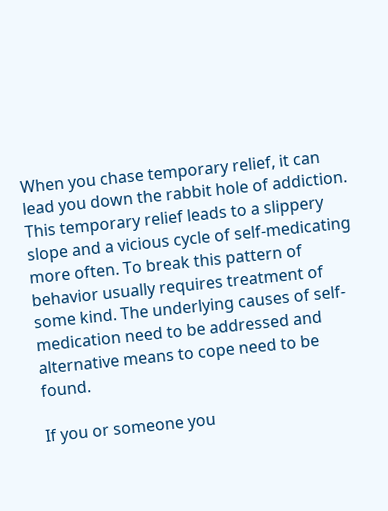When you chase temporary relief, it can lead you down the rabbit hole of addiction. This temporary relief leads to a slippery slope and a vicious cycle of self-medicating more often. To break this pattern of behavior usually requires treatment of some kind. The underlying causes of self-medication need to be addressed and alternative means to cope need to be found.

If you or someone you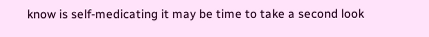know is self-medicating it may be time to take a second look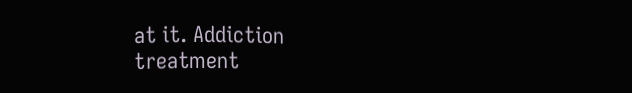at it. Addiction treatment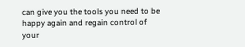can give you the tools you need to be happy again and regain control of your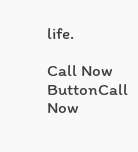life.

Call Now ButtonCall Now